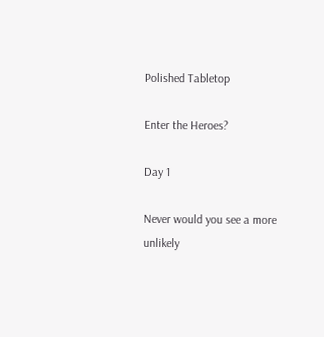Polished Tabletop

Enter the Heroes?

Day 1

Never would you see a more unlikely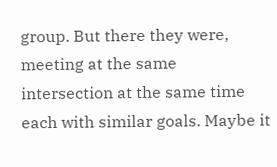group. But there they were, meeting at the same intersection at the same time each with similar goals. Maybe it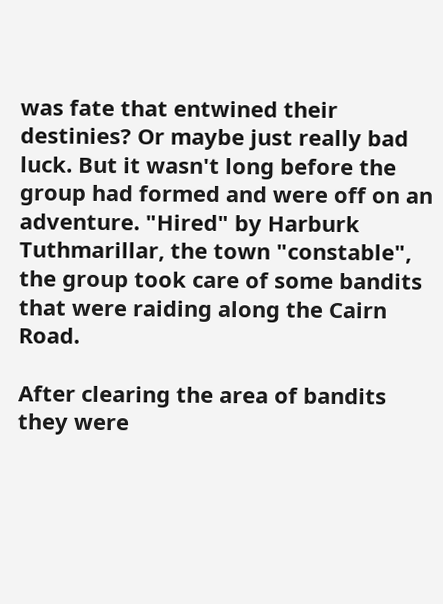was fate that entwined their destinies? Or maybe just really bad luck. But it wasn't long before the group had formed and were off on an adventure. "Hired" by Harburk Tuthmarillar, the town "constable", the group took care of some bandits that were raiding along the Cairn Road.

After clearing the area of bandits they were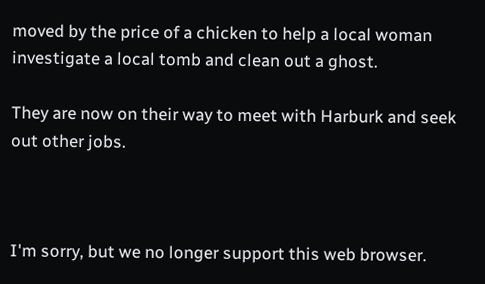moved by the price of a chicken to help a local woman investigate a local tomb and clean out a ghost.

They are now on their way to meet with Harburk and seek out other jobs.



I'm sorry, but we no longer support this web browser.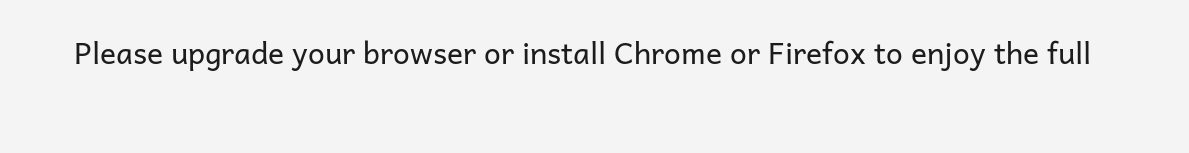Please upgrade your browser or install Chrome or Firefox to enjoy the full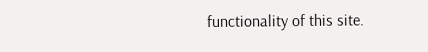functionality of this site.